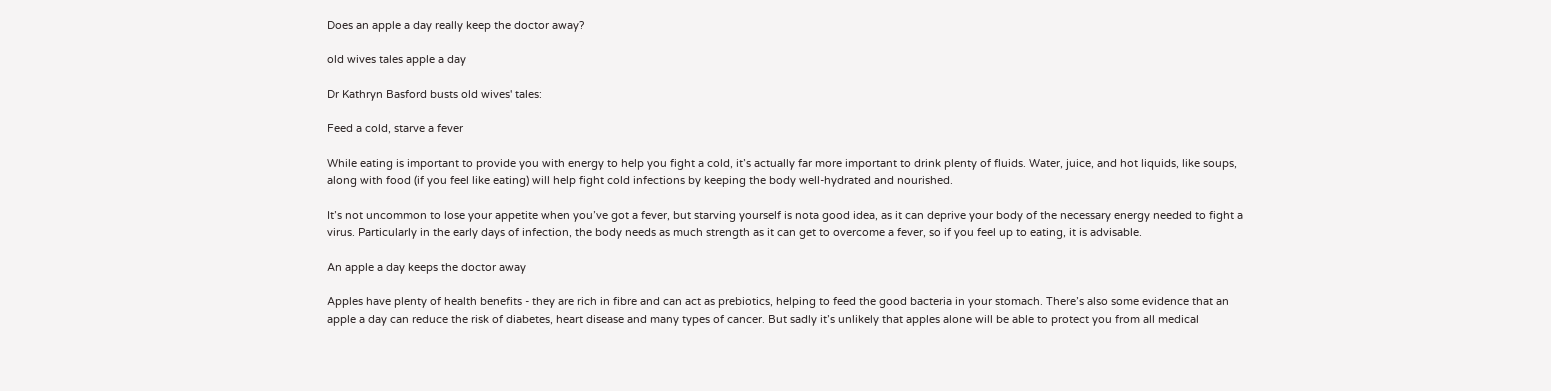Does an apple a day really keep the doctor away?

old wives tales apple a day

Dr Kathryn Basford busts old wives' tales:

Feed a cold, starve a fever

While eating is important to provide you with energy to help you fight a cold, it’s actually far more important to drink plenty of fluids. Water, juice, and hot liquids, like soups, along with food (if you feel like eating) will help fight cold infections by keeping the body well-hydrated and nourished.

It’s not uncommon to lose your appetite when you’ve got a fever, but starving yourself is nota good idea, as it can deprive your body of the necessary energy needed to fight a virus. Particularly in the early days of infection, the body needs as much strength as it can get to overcome a fever, so if you feel up to eating, it is advisable.

An apple a day keeps the doctor away

Apples have plenty of health benefits - they are rich in fibre and can act as prebiotics, helping to feed the good bacteria in your stomach. There’s also some evidence that an apple a day can reduce the risk of diabetes, heart disease and many types of cancer. But sadly it’s unlikely that apples alone will be able to protect you from all medical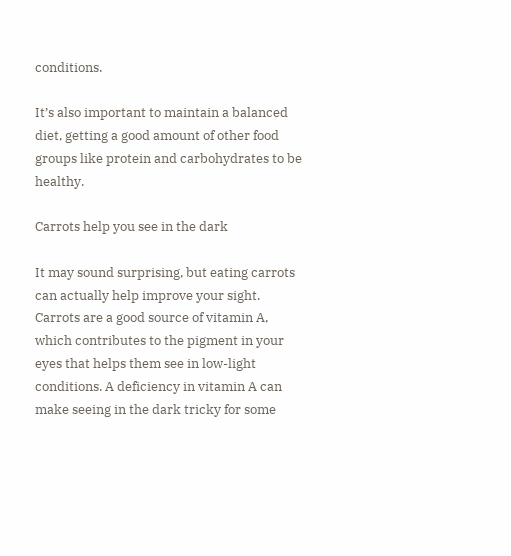conditions.

It’s also important to maintain a balanced diet, getting a good amount of other food groups like protein and carbohydrates to be healthy.

Carrots help you see in the dark

It may sound surprising, but eating carrots can actually help improve your sight. Carrots are a good source of vitamin A, which contributes to the pigment in your eyes that helps them see in low-light conditions. A deficiency in vitamin A can make seeing in the dark tricky for some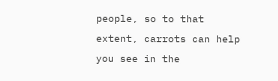people, so to that extent, carrots can help you see in the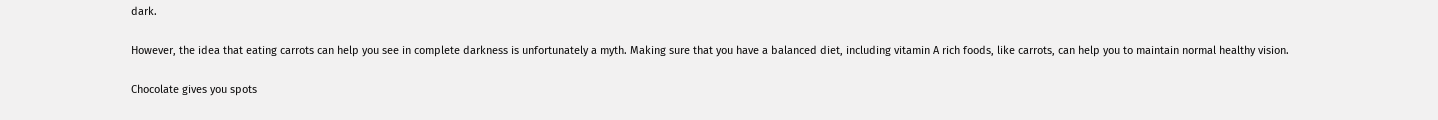dark.

However, the idea that eating carrots can help you see in complete darkness is unfortunately a myth. Making sure that you have a balanced diet, including vitamin A rich foods, like carrots, can help you to maintain normal healthy vision.

Chocolate gives you spots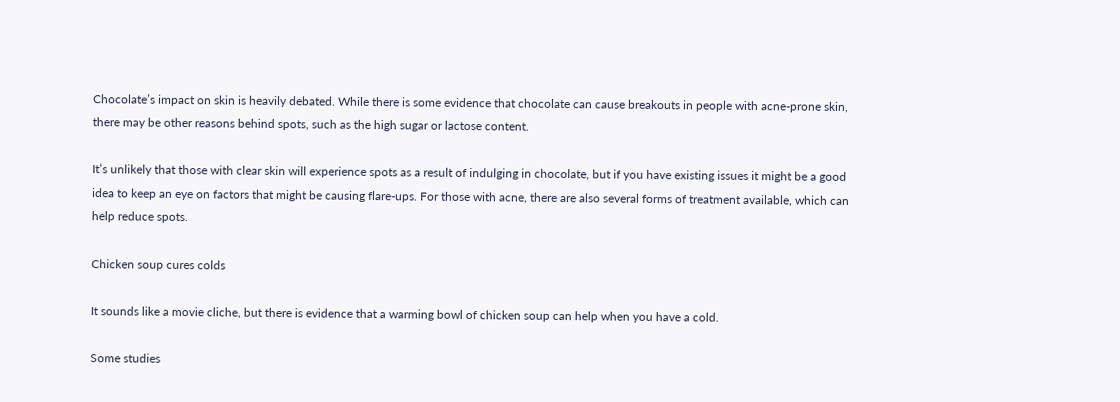Chocolate’s impact on skin is heavily debated. While there is some evidence that chocolate can cause breakouts in people with acne-prone skin, there may be other reasons behind spots, such as the high sugar or lactose content.

It’s unlikely that those with clear skin will experience spots as a result of indulging in chocolate, but if you have existing issues it might be a good idea to keep an eye on factors that might be causing flare-ups. For those with acne, there are also several forms of treatment available, which can help reduce spots.

Chicken soup cures colds

It sounds like a movie cliche, but there is evidence that a warming bowl of chicken soup can help when you have a cold.

Some studies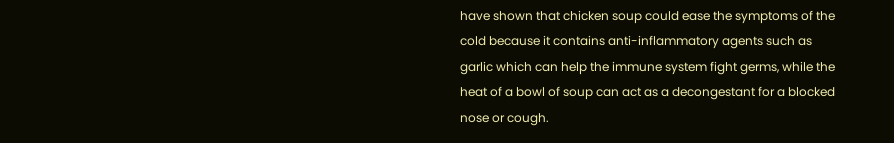have shown that chicken soup could ease the symptoms of the cold because it contains anti-inflammatory agents such as garlic which can help the immune system fight germs, while the heat of a bowl of soup can act as a decongestant for a blocked nose or cough.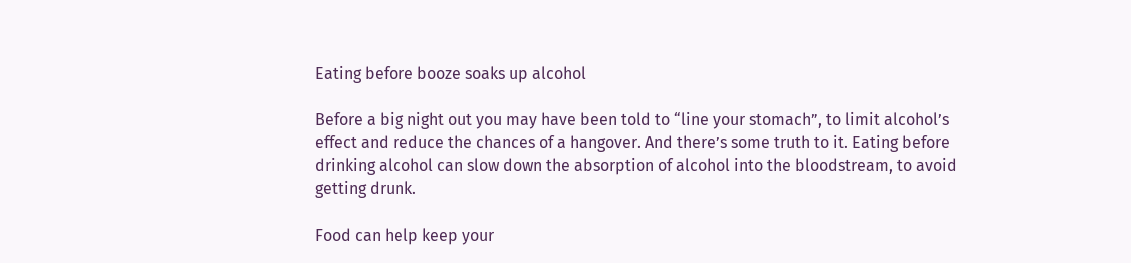Eating before booze soaks up alcohol

Before a big night out you may have been told to “line your stomach”, to limit alcohol’s effect and reduce the chances of a hangover. And there’s some truth to it. Eating before drinking alcohol can slow down the absorption of alcohol into the bloodstream, to avoid getting drunk.

Food can help keep your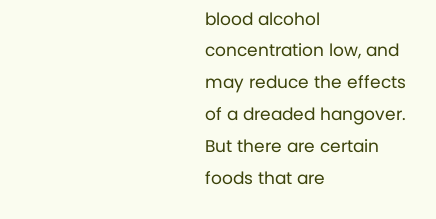blood alcohol concentration low, and may reduce the effects of a dreaded hangover. But there are certain foods that are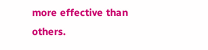more effective than others.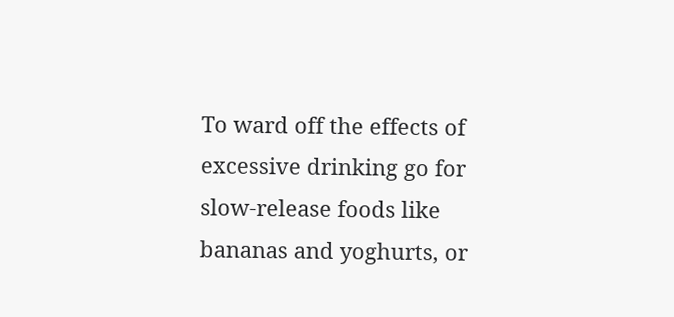To ward off the effects of excessive drinking go for slow-release foods like bananas and yoghurts, or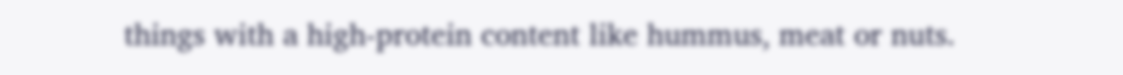things with a high-protein content like hummus, meat or nuts.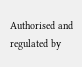Authorised and regulated by